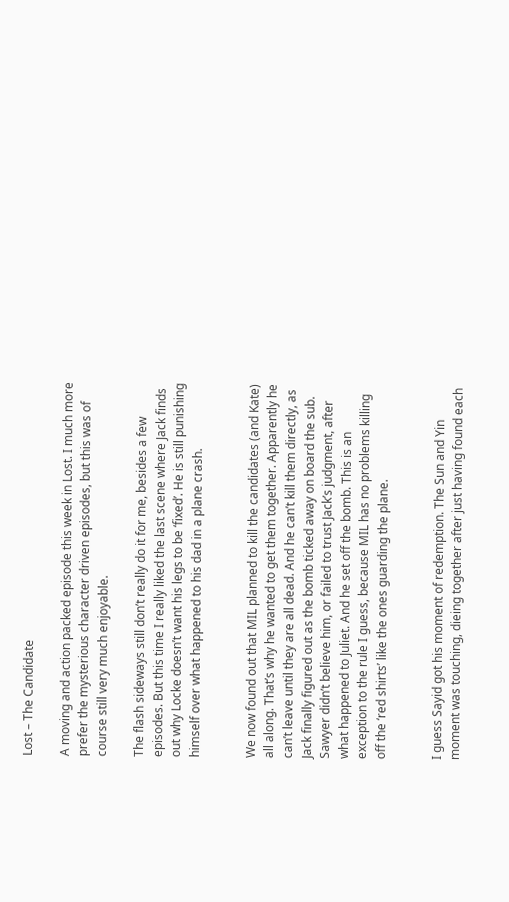Lost – The Candidate

A moving and action packed episode this week in Lost. I much more prefer the mysterious character driven episodes, but this was of course still very much enjoyable.

The flash sideways still don’t really do it for me, besides a few episodes. But this time I really liked the last scene where Jack finds out why Locke doesn’t want his legs to be ‘fixed’. He is still punishing himself over what happened to his dad in a plane crash.


We now found out that MIL planned to kill the candidates (and Kate) all along. That’s why he wanted to get them together. Apparently he can’t leave until they are all dead. And he can’t kill them directly, as Jack finally figured out as the bomb ticked away on board the sub. Sawyer didn’t believe him, or failed to trust Jack’s judgment, after what happened to Juliet. And he set off the bomb. This is an exception to the rule I guess, because MIL has no problems killing off the ‘red shirts’ like the ones guarding the plane.


I guess Sayid got his moment of redemption. The Sun and Yin moment was touching, dieing together after just having found each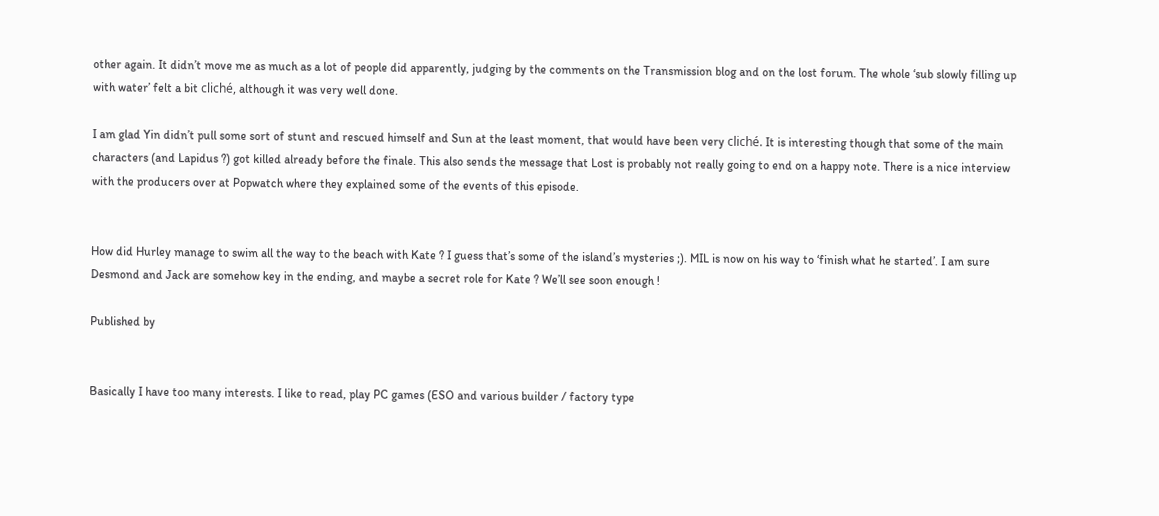other again. It didn’t move me as much as a lot of people did apparently, judging by the comments on the Transmission blog and on the lost forum. The whole ‘sub slowly filling up with water’ felt a bit cliché, although it was very well done.

I am glad Yin didn’t pull some sort of stunt and rescued himself and Sun at the least moment, that would have been very cliché. It is interesting though that some of the main characters (and Lapidus ?) got killed already before the finale. This also sends the message that Lost is probably not really going to end on a happy note. There is a nice interview with the producers over at Popwatch where they explained some of the events of this episode.


How did Hurley manage to swim all the way to the beach with Kate ? I guess that’s some of the island’s mysteries ;). MIL is now on his way to ‘finish what he started’. I am sure Desmond and Jack are somehow key in the ending, and maybe a secret role for Kate ? We’ll see soon enough !

Published by


Basically I have too many interests. I like to read, play PC games (ESO and various builder / factory type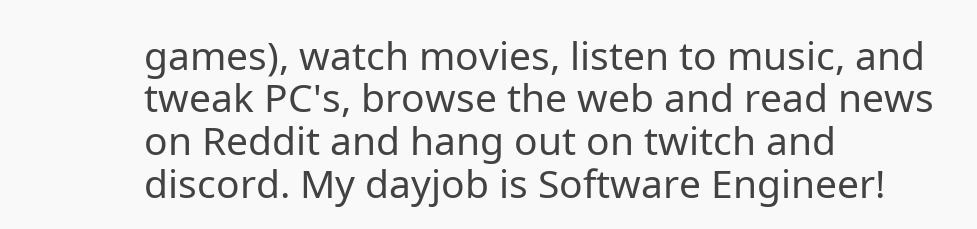games), watch movies, listen to music, and tweak PC's, browse the web and read news on Reddit and hang out on twitch and discord. My dayjob is Software Engineer!